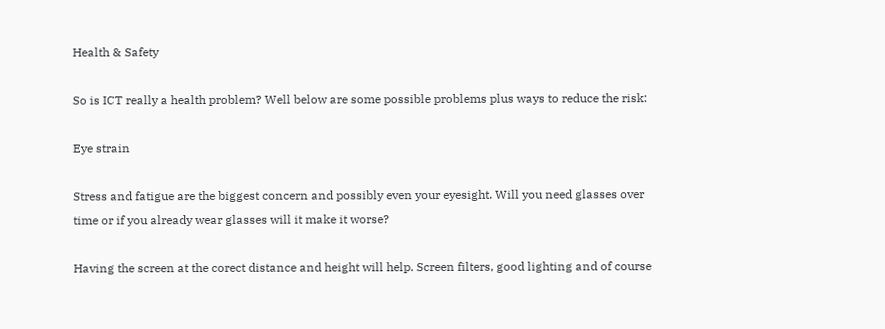Health & Safety

So is ICT really a health problem? Well below are some possible problems plus ways to reduce the risk:

Eye strain

Stress and fatigue are the biggest concern and possibly even your eyesight. Will you need glasses over time or if you already wear glasses will it make it worse?

Having the screen at the corect distance and height will help. Screen filters, good lighting and of course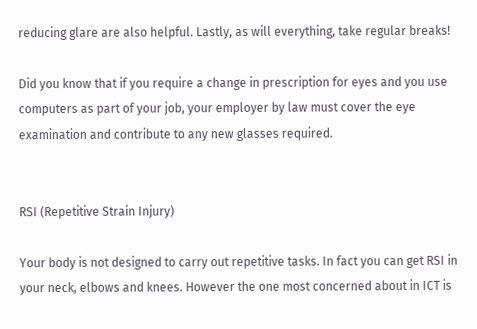reducing glare are also helpful. Lastly, as will everything, take regular breaks!

Did you know that if you require a change in prescription for eyes and you use computers as part of your job, your employer by law must cover the eye examination and contribute to any new glasses required.


RSI (Repetitive Strain Injury)

Your body is not designed to carry out repetitive tasks. In fact you can get RSI in your neck, elbows and knees. However the one most concerned about in ICT is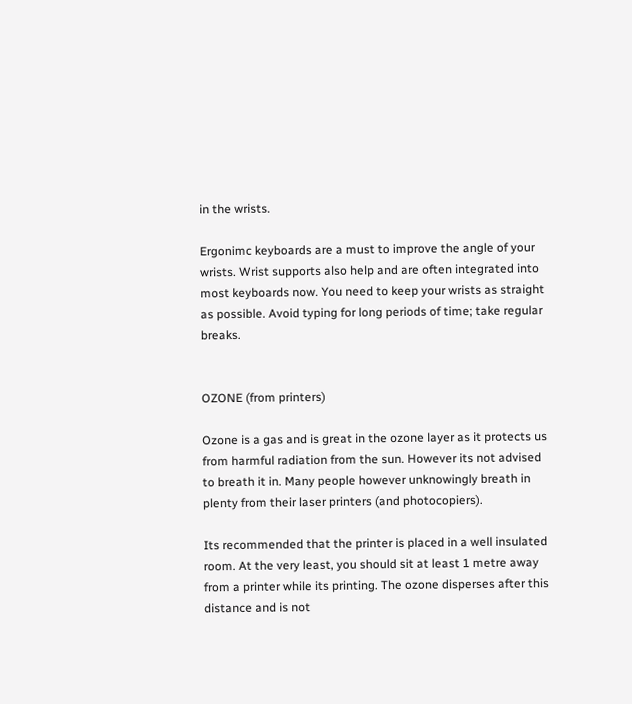in the wrists.

Ergonimc keyboards are a must to improve the angle of your wrists. Wrist supports also help and are often integrated into most keyboards now. You need to keep your wrists as straight as possible. Avoid typing for long periods of time; take regular breaks.


OZONE (from printers)

Ozone is a gas and is great in the ozone layer as it protects us from harmful radiation from the sun. However its not advised to breath it in. Many people however unknowingly breath in plenty from their laser printers (and photocopiers).

Its recommended that the printer is placed in a well insulated room. At the very least, you should sit at least 1 metre away from a printer while its printing. The ozone disperses after this distance and is not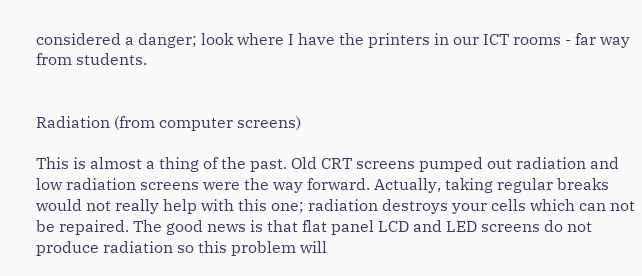considered a danger; look where I have the printers in our ICT rooms - far way from students.


Radiation (from computer screens)

This is almost a thing of the past. Old CRT screens pumped out radiation and low radiation screens were the way forward. Actually, taking regular breaks would not really help with this one; radiation destroys your cells which can not be repaired. The good news is that flat panel LCD and LED screens do not produce radiation so this problem will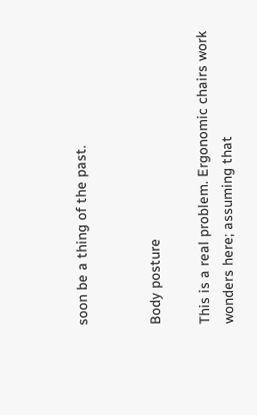soon be a thing of the past.


Body posture

This is a real problem. Ergonomic chairs work wonders here; assuming that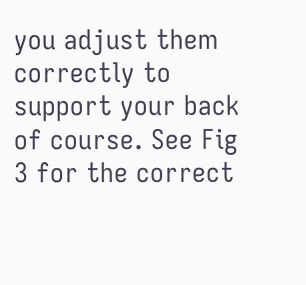you adjust them correctly to support your back of course. See Fig 3 for the correct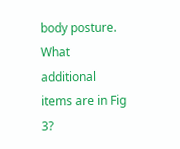body posture. What additional items are in Fig 3?